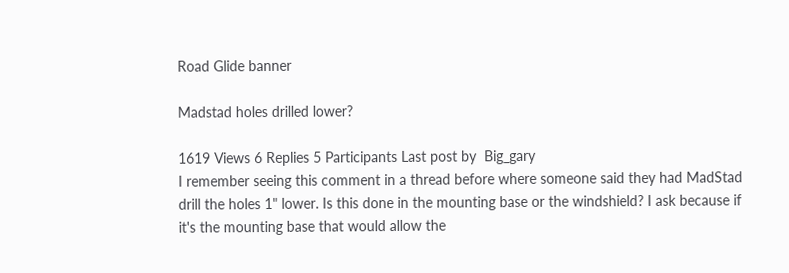Road Glide banner

Madstad holes drilled lower?

1619 Views 6 Replies 5 Participants Last post by  Big_gary
I remember seeing this comment in a thread before where someone said they had MadStad drill the holes 1" lower. Is this done in the mounting base or the windshield? I ask because if it's the mounting base that would allow the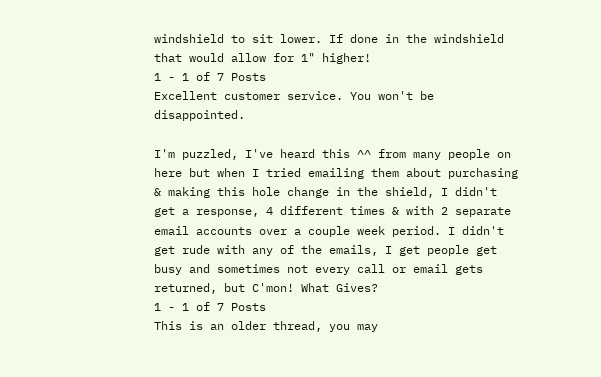windshield to sit lower. If done in the windshield that would allow for 1" higher!
1 - 1 of 7 Posts
Excellent customer service. You won't be disappointed.

I'm puzzled, I've heard this ^^ from many people on here but when I tried emailing them about purchasing & making this hole change in the shield, I didn't get a response, 4 different times & with 2 separate email accounts over a couple week period. I didn't get rude with any of the emails, I get people get busy and sometimes not every call or email gets returned, but C'mon! What Gives?
1 - 1 of 7 Posts
This is an older thread, you may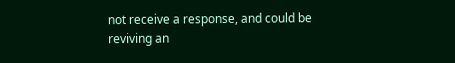not receive a response, and could be reviving an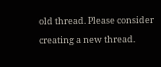old thread. Please consider creating a new thread.